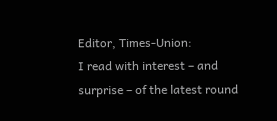Editor, Times-Union:
I read with interest – and surprise – of the latest round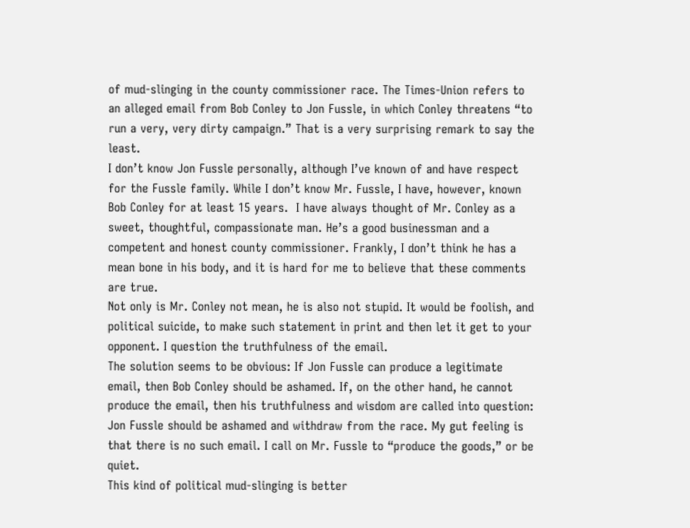of mud-slinging in the county commissioner race. The Times-Union refers to an alleged email from Bob Conley to Jon Fussle, in which Conley threatens “to run a very, very dirty campaign.” That is a very surprising remark to say the least.
I don’t know Jon Fussle personally, although I’ve known of and have respect for the Fussle family. While I don’t know Mr. Fussle, I have, however, known Bob Conley for at least 15 years.  I have always thought of Mr. Conley as a sweet, thoughtful, compassionate man. He’s a good businessman and a competent and honest county commissioner. Frankly, I don’t think he has a mean bone in his body, and it is hard for me to believe that these comments are true.
Not only is Mr. Conley not mean, he is also not stupid. It would be foolish, and political suicide, to make such statement in print and then let it get to your opponent. I question the truthfulness of the email.
The solution seems to be obvious: If Jon Fussle can produce a legitimate email, then Bob Conley should be ashamed. If, on the other hand, he cannot produce the email, then his truthfulness and wisdom are called into question: Jon Fussle should be ashamed and withdraw from the race. My gut feeling is that there is no such email. I call on Mr. Fussle to “produce the goods,” or be quiet.
This kind of political mud-slinging is better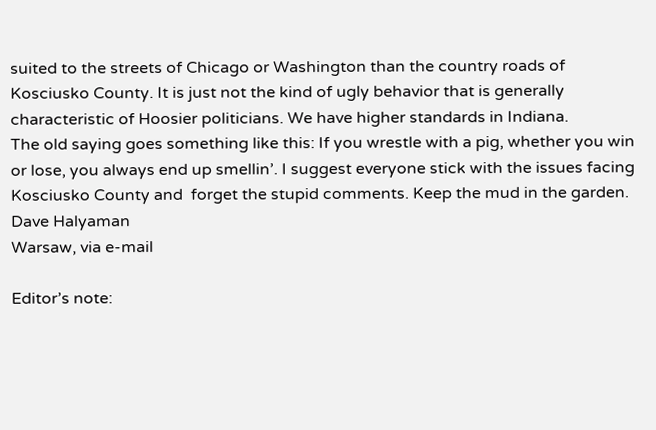suited to the streets of Chicago or Washington than the country roads of Kosciusko County. It is just not the kind of ugly behavior that is generally characteristic of Hoosier politicians. We have higher standards in Indiana.
The old saying goes something like this: If you wrestle with a pig, whether you win or lose, you always end up smellin’. I suggest everyone stick with the issues facing Kosciusko County and  forget the stupid comments. Keep the mud in the garden.
Dave Halyaman
Warsaw, via e-mail

Editor’s note: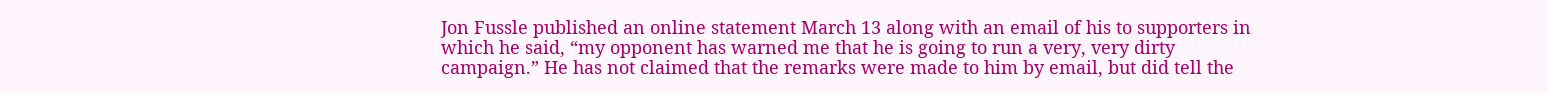Jon Fussle published an online statement March 13 along with an email of his to supporters in which he said, “my opponent has warned me that he is going to run a very, very dirty campaign.” He has not claimed that the remarks were made to him by email, but did tell the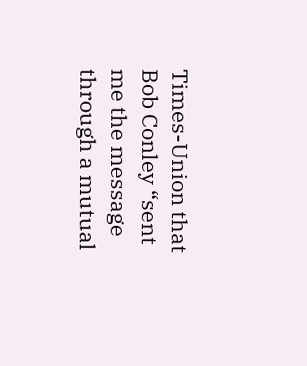Times-Union that Bob Conley “sent me the message through a mutual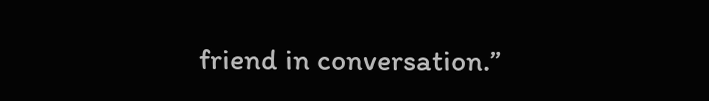friend in conversation.”